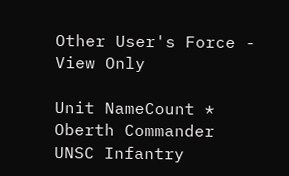Other User's Force - View Only

Unit NameCount *
Oberth Commander
UNSC Infantry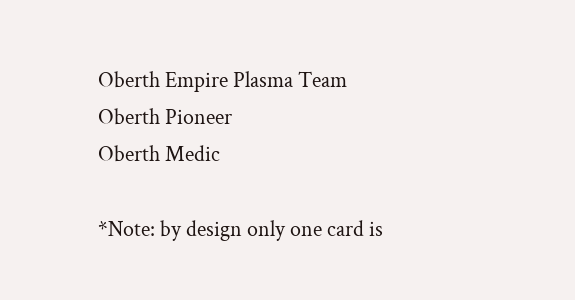Oberth Empire Plasma Team
Oberth Pioneer
Oberth Medic

*Note: by design only one card is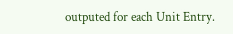outputed for each Unit Entry.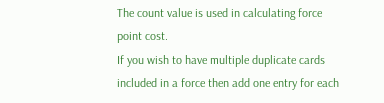The count value is used in calculating force point cost.
If you wish to have multiple duplicate cards included in a force then add one entry for each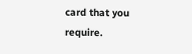card that you require.